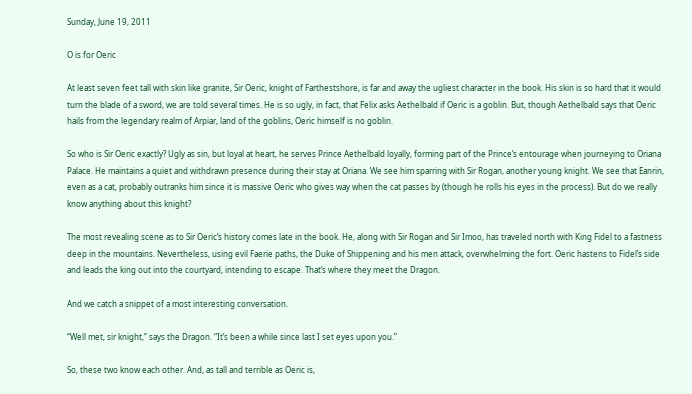Sunday, June 19, 2011

O is for Oeric

At least seven feet tall with skin like granite, Sir Oeric, knight of Farthestshore, is far and away the ugliest character in the book. His skin is so hard that it would turn the blade of a sword, we are told several times. He is so ugly, in fact, that Felix asks Aethelbald if Oeric is a goblin. But, though Aethelbald says that Oeric hails from the legendary realm of Arpiar, land of the goblins, Oeric himself is no goblin.

So who is Sir Oeric exactly? Ugly as sin, but loyal at heart, he serves Prince Aethelbald loyally, forming part of the Prince’s entourage when journeying to Oriana Palace. He maintains a quiet and withdrawn presence during their stay at Oriana. We see him sparring with Sir Rogan, another young knight. We see that Eanrin, even as a cat, probably outranks him since it is massive Oeric who gives way when the cat passes by (though he rolls his eyes in the process). But do we really know anything about this knight?

The most revealing scene as to Sir Oeric’s history comes late in the book. He, along with Sir Rogan and Sir Imoo, has traveled north with King Fidel to a fastness deep in the mountains. Nevertheless, using evil Faerie paths, the Duke of Shippening and his men attack, overwhelming the fort. Oeric hastens to Fidel’s side and leads the king out into the courtyard, intending to escape. That’s where they meet the Dragon.

And we catch a snippet of a most interesting conversation.

“Well met, sir knight,” says the Dragon. “It’s been a while since last I set eyes upon you.”

So, these two know each other. And, as tall and terrible as Oeric is,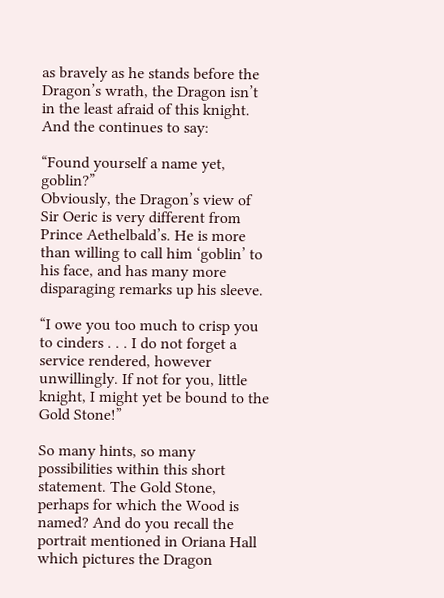as bravely as he stands before the Dragon’s wrath, the Dragon isn’t in the least afraid of this knight. And the continues to say:

“Found yourself a name yet, goblin?”
Obviously, the Dragon’s view of Sir Oeric is very different from Prince Aethelbald’s. He is more than willing to call him ‘goblin’ to his face, and has many more disparaging remarks up his sleeve.

“I owe you too much to crisp you to cinders . . . I do not forget a service rendered, however unwillingly. If not for you, little knight, I might yet be bound to the Gold Stone!”

So many hints, so many possibilities within this short statement. The Gold Stone, perhaps for which the Wood is named? And do you recall the portrait mentioned in Oriana Hall which pictures the Dragon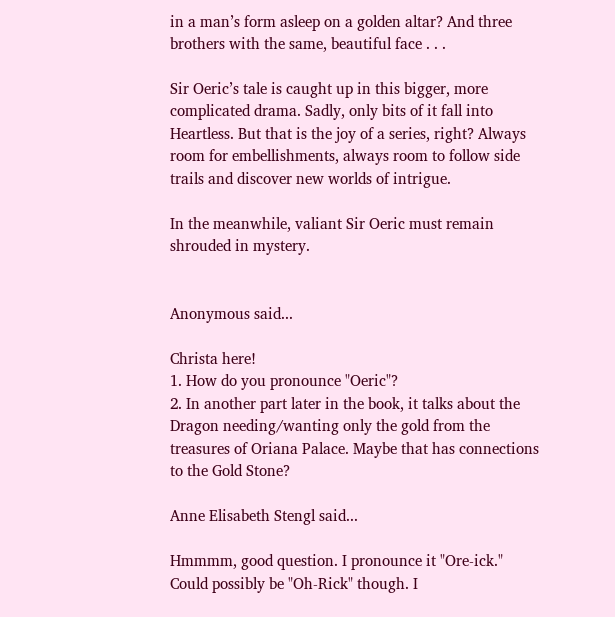in a man’s form asleep on a golden altar? And three brothers with the same, beautiful face . . .

Sir Oeric’s tale is caught up in this bigger, more complicated drama. Sadly, only bits of it fall into Heartless. But that is the joy of a series, right? Always room for embellishments, always room to follow side trails and discover new worlds of intrigue.

In the meanwhile, valiant Sir Oeric must remain shrouded in mystery.


Anonymous said...

Christa here!
1. How do you pronounce "Oeric"?
2. In another part later in the book, it talks about the Dragon needing/wanting only the gold from the treasures of Oriana Palace. Maybe that has connections to the Gold Stone?

Anne Elisabeth Stengl said...

Hmmmm, good question. I pronounce it "Ore-ick." Could possibly be "Oh-Rick" though. I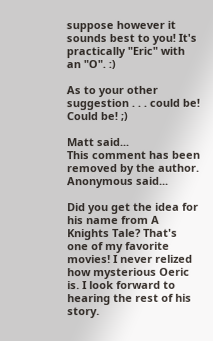suppose however it sounds best to you! It's practically "Eric" with an "O". :)

As to your other suggestion . . . could be! Could be! ;)

Matt said...
This comment has been removed by the author.
Anonymous said...

Did you get the idea for his name from A Knights Tale? That's one of my favorite movies! I never relized how mysterious Oeric is. I look forward to hearing the rest of his story.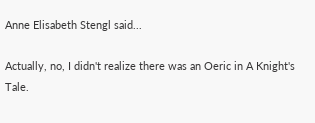Anne Elisabeth Stengl said...

Actually, no, I didn't realize there was an Oeric in A Knight's Tale.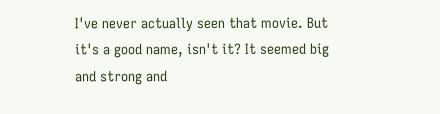I've never actually seen that movie. But it's a good name, isn't it? It seemed big and strong and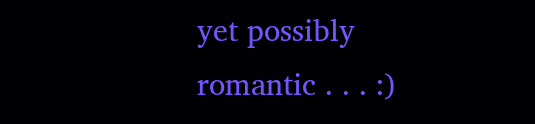yet possibly romantic . . . :)